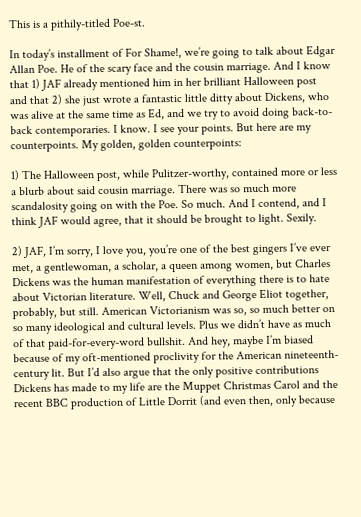This is a pithily-titled Poe-st.

In today’s installment of For Shame!, we’re going to talk about Edgar Allan Poe. He of the scary face and the cousin marriage. And I know that 1) JAF already mentioned him in her brilliant Halloween post and that 2) she just wrote a fantastic little ditty about Dickens, who was alive at the same time as Ed, and we try to avoid doing back-to-back contemporaries. I know. I see your points. But here are my counterpoints. My golden, golden counterpoints:

1) The Halloween post, while Pulitzer-worthy, contained more or less a blurb about said cousin marriage. There was so much more scandalosity going on with the Poe. So much. And I contend, and I think JAF would agree, that it should be brought to light. Sexily.

2) JAF, I’m sorry, I love you, you’re one of the best gingers I’ve ever met, a gentlewoman, a scholar, a queen among women, but Charles Dickens was the human manifestation of everything there is to hate about Victorian literature. Well, Chuck and George Eliot together, probably, but still. American Victorianism was so, so much better on so many ideological and cultural levels. Plus we didn’t have as much of that paid-for-every-word bullshit. And hey, maybe I’m biased because of my oft-mentioned proclivity for the American nineteenth-century lit. But I’d also argue that the only positive contributions Dickens has made to my life are the Muppet Christmas Carol and the recent BBC production of Little Dorrit (and even then, only because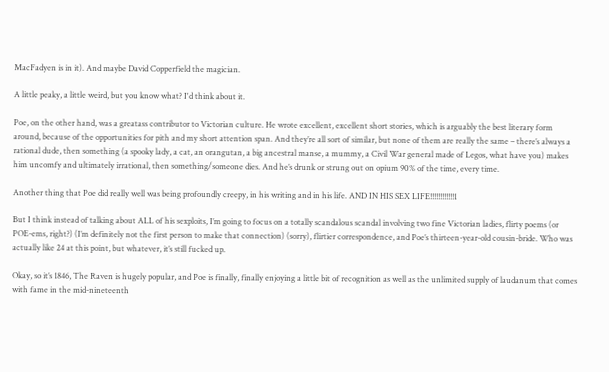MacFadyen is in it). And maybe David Copperfield the magician.

A little peaky, a little weird, but you know what? I'd think about it.

Poe, on the other hand, was a greatass contributor to Victorian culture. He wrote excellent, excellent short stories, which is arguably the best literary form around, because of the opportunities for pith and my short attention span. And they’re all sort of similar, but none of them are really the same – there’s always a rational dude, then something (a spooky lady, a cat, an orangutan, a big ancestral manse, a mummy, a Civil War general made of Legos, what have you) makes him uncomfy and ultimately irrational, then something/someone dies. And he’s drunk or strung out on opium 90% of the time, every time.

Another thing that Poe did really well was being profoundly creepy, in his writing and in his life. AND IN HIS SEX LIFE!!!!!!!!!!!!1

But I think instead of talking about ALL of his sexploits, I’m going to focus on a totally scandalous scandal involving two fine Victorian ladies, flirty poems (or POE-ems, right?) (I’m definitely not the first person to make that connection) (sorry), flirtier correspondence, and Poe’s thirteen-year-old cousin-bride. Who was actually like 24 at this point, but whatever, it’s still fucked up.

Okay, so it’s 1846, The Raven is hugely popular, and Poe is finally, finally enjoying a little bit of recognition as well as the unlimited supply of laudanum that comes with fame in the mid-nineteenth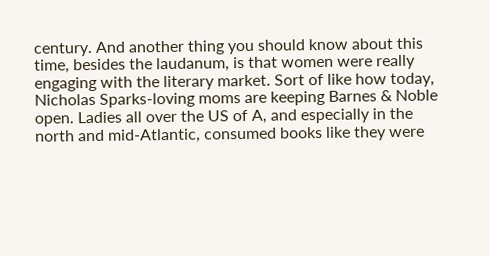century. And another thing you should know about this time, besides the laudanum, is that women were really engaging with the literary market. Sort of like how today, Nicholas Sparks-loving moms are keeping Barnes & Noble open. Ladies all over the US of A, and especially in the north and mid-Atlantic, consumed books like they were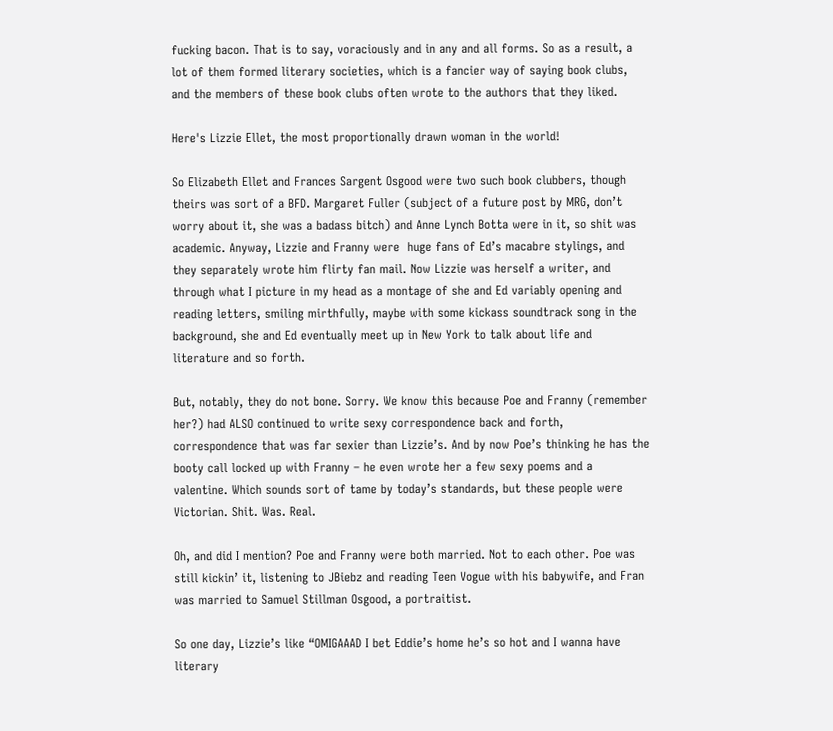fucking bacon. That is to say, voraciously and in any and all forms. So as a result, a lot of them formed literary societies, which is a fancier way of saying book clubs, and the members of these book clubs often wrote to the authors that they liked.

Here's Lizzie Ellet, the most proportionally drawn woman in the world!

So Elizabeth Ellet and Frances Sargent Osgood were two such book clubbers, though theirs was sort of a BFD. Margaret Fuller (subject of a future post by MRG, don’t worry about it, she was a badass bitch) and Anne Lynch Botta were in it, so shit was academic. Anyway, Lizzie and Franny were  huge fans of Ed’s macabre stylings, and they separately wrote him flirty fan mail. Now Lizzie was herself a writer, and through what I picture in my head as a montage of she and Ed variably opening and reading letters, smiling mirthfully, maybe with some kickass soundtrack song in the background, she and Ed eventually meet up in New York to talk about life and literature and so forth.

But, notably, they do not bone. Sorry. We know this because Poe and Franny (remember her?) had ALSO continued to write sexy correspondence back and forth, correspondence that was far sexier than Lizzie’s. And by now Poe’s thinking he has the booty call locked up with Franny – he even wrote her a few sexy poems and a valentine. Which sounds sort of tame by today’s standards, but these people were Victorian. Shit. Was. Real.

Oh, and did I mention? Poe and Franny were both married. Not to each other. Poe was still kickin’ it, listening to JBiebz and reading Teen Vogue with his babywife, and Fran was married to Samuel Stillman Osgood, a portraitist.

So one day, Lizzie’s like “OMIGAAAD I bet Eddie’s home he’s so hot and I wanna have literary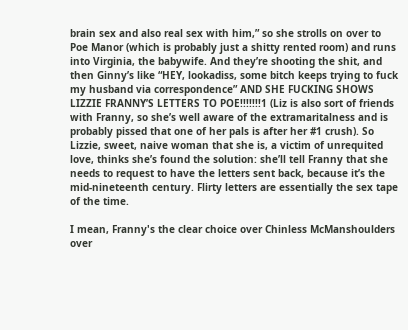brain sex and also real sex with him,” so she strolls on over to Poe Manor (which is probably just a shitty rented room) and runs into Virginia, the babywife. And they’re shooting the shit, and then Ginny’s like “HEY, lookadiss, some bitch keeps trying to fuck my husband via correspondence” AND SHE FUCKING SHOWS LIZZIE FRANNY’S LETTERS TO POE!!!!!!!1 (Liz is also sort of friends with Franny, so she’s well aware of the extramaritalness and is probably pissed that one of her pals is after her #1 crush). So Lizzie, sweet, naive woman that she is, a victim of unrequited love, thinks she’s found the solution: she’ll tell Franny that she needs to request to have the letters sent back, because it’s the mid-nineteenth century. Flirty letters are essentially the sex tape of the time.

I mean, Franny's the clear choice over Chinless McManshoulders over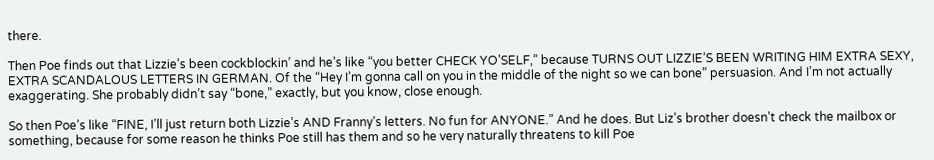there.

Then Poe finds out that Lizzie’s been cockblockin’ and he’s like “you better CHECK YO’SELF,” because TURNS OUT LIZZIE’S BEEN WRITING HIM EXTRA SEXY, EXTRA SCANDALOUS LETTERS IN GERMAN. Of the “Hey I’m gonna call on you in the middle of the night so we can bone” persuasion. And I’m not actually exaggerating. She probably didn’t say “bone,” exactly, but you know, close enough.

So then Poe’s like “FINE, I’ll just return both Lizzie’s AND Franny’s letters. No fun for ANYONE.” And he does. But Liz’s brother doesn’t check the mailbox or something, because for some reason he thinks Poe still has them and so he very naturally threatens to kill Poe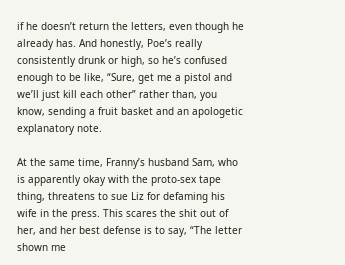if he doesn’t return the letters, even though he already has. And honestly, Poe’s really consistently drunk or high, so he’s confused enough to be like, “Sure, get me a pistol and we’ll just kill each other” rather than, you know, sending a fruit basket and an apologetic explanatory note.

At the same time, Franny’s husband Sam, who is apparently okay with the proto-sex tape thing, threatens to sue Liz for defaming his wife in the press. This scares the shit out of her, and her best defense is to say, “The letter shown me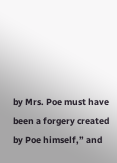by Mrs. Poe must have been a forgery created by Poe himself,” and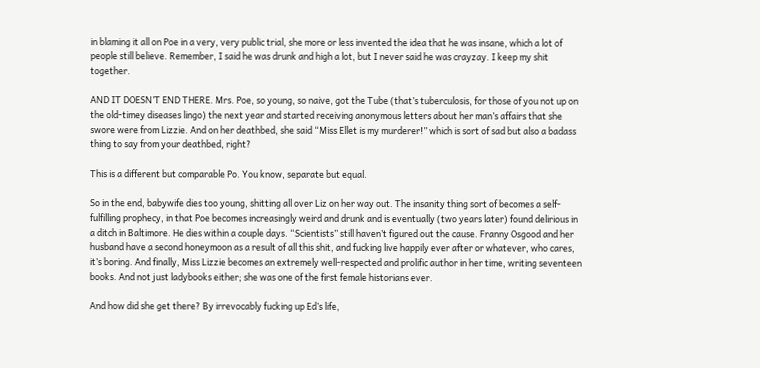in blaming it all on Poe in a very, very public trial, she more or less invented the idea that he was insane, which a lot of people still believe. Remember, I said he was drunk and high a lot, but I never said he was crayzay. I keep my shit together.

AND IT DOESN’T END THERE. Mrs. Poe, so young, so naive, got the Tube (that’s tuberculosis, for those of you not up on the old-timey diseases lingo) the next year and started receiving anonymous letters about her man’s affairs that she swore were from Lizzie. And on her deathbed, she said “Miss Ellet is my murderer!” which is sort of sad but also a badass thing to say from your deathbed, right?

This is a different but comparable Po. You know, separate but equal.

So in the end, babywife dies too young, shitting all over Liz on her way out. The insanity thing sort of becomes a self-fulfilling prophecy, in that Poe becomes increasingly weird and drunk and is eventually (two years later) found delirious in a ditch in Baltimore. He dies within a couple days. “Scientists” still haven’t figured out the cause. Franny Osgood and her husband have a second honeymoon as a result of all this shit, and fucking live happily ever after or whatever, who cares, it’s boring. And finally, Miss Lizzie becomes an extremely well-respected and prolific author in her time, writing seventeen books. And not just ladybooks either; she was one of the first female historians ever.

And how did she get there? By irrevocably fucking up Ed’s life,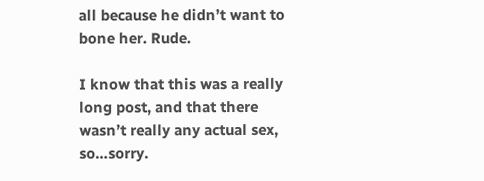all because he didn’t want to bone her. Rude.

I know that this was a really long post, and that there wasn’t really any actual sex, so…sorry.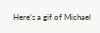Here’s a gif of Michael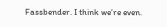Fassbender. I think we’re even.